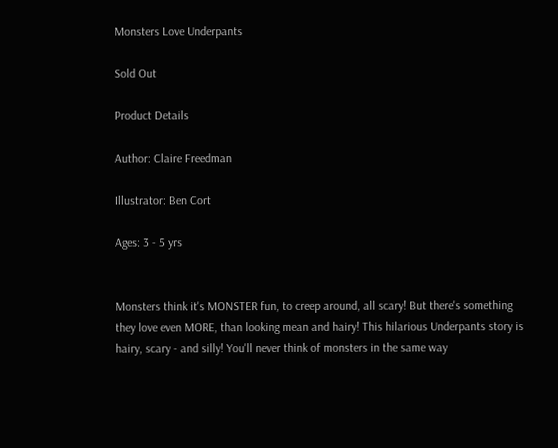Monsters Love Underpants

Sold Out

Product Details

Author: Claire Freedman

Illustrator: Ben Cort

Ages: 3 - 5 yrs


Monsters think it's MONSTER fun, to creep around, all scary! But there's something they love even MORE, than looking mean and hairy! This hilarious Underpants story is hairy, scary - and silly! You'll never think of monsters in the same way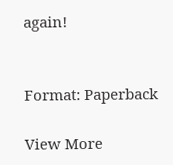again!


Format: Paperback

View More